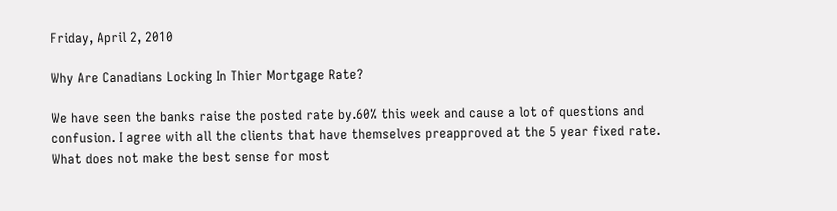Friday, April 2, 2010

Why Are Canadians Locking In Thier Mortgage Rate?

We have seen the banks raise the posted rate by.60% this week and cause a lot of questions and confusion. I agree with all the clients that have themselves preapproved at the 5 year fixed rate. What does not make the best sense for most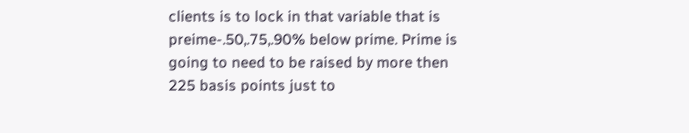clients is to lock in that variable that is preime-.50,.75,.90% below prime. Prime is going to need to be raised by more then 225 basis points just to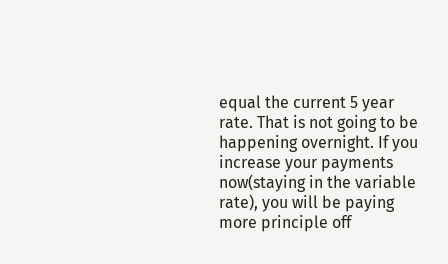equal the current 5 year rate. That is not going to be happening overnight. If you increase your payments now(staying in the variable rate), you will be paying more principle off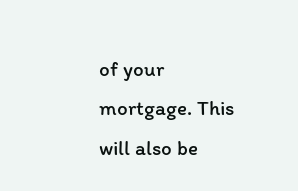of your mortgage. This will also be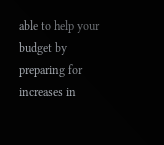able to help your budget by preparing for increases in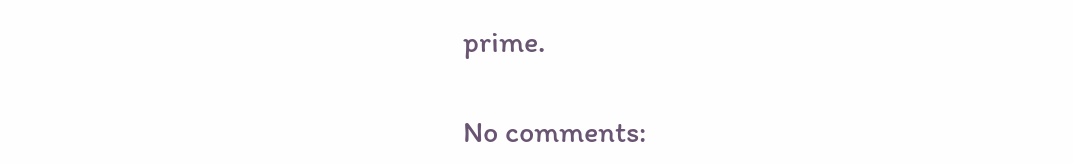prime.

No comments: